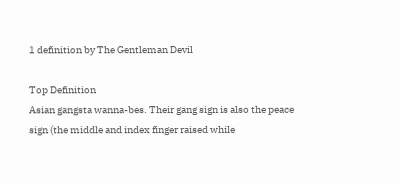1 definition by The Gentleman Devil

Top Definition
Asian gangsta wanna-bes. Their gang sign is also the peace sign (the middle and index finger raised while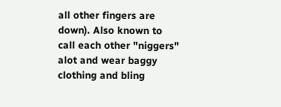all other fingers are down). Also known to call each other "niggers" alot and wear baggy clothing and bling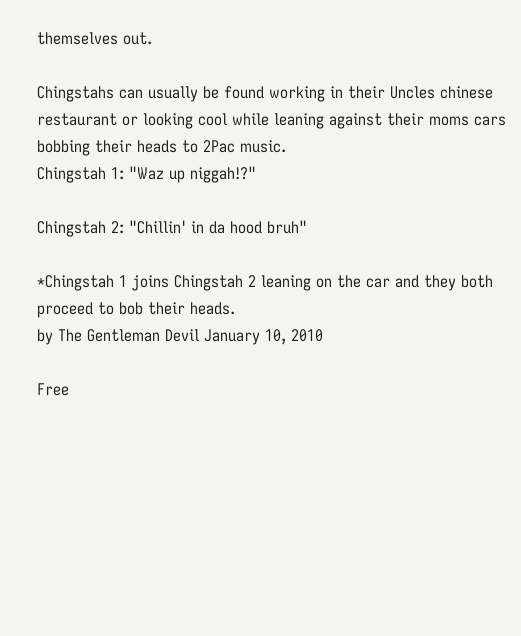themselves out.

Chingstahs can usually be found working in their Uncles chinese restaurant or looking cool while leaning against their moms cars bobbing their heads to 2Pac music.
Chingstah 1: "Waz up niggah!?"

Chingstah 2: "Chillin' in da hood bruh"

*Chingstah 1 joins Chingstah 2 leaning on the car and they both proceed to bob their heads.
by The Gentleman Devil January 10, 2010

Free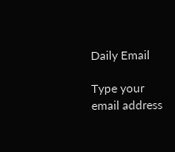Daily Email

Type your email address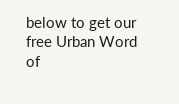below to get our free Urban Word of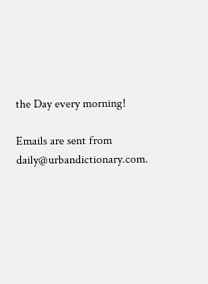the Day every morning!

Emails are sent from daily@urbandictionary.com.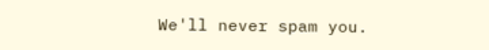We'll never spam you.